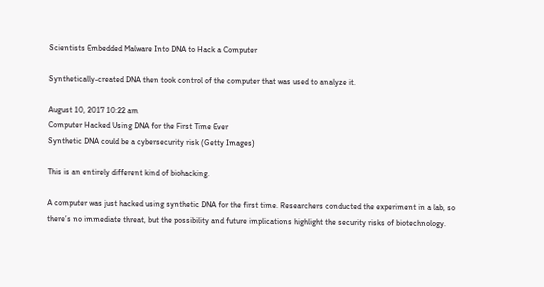Scientists Embedded Malware Into DNA to Hack a Computer

Synthetically-created DNA then took control of the computer that was used to analyze it.

August 10, 2017 10:22 am
Computer Hacked Using DNA for the First Time Ever
Synthetic DNA could be a cybersecurity risk (Getty Images)

This is an entirely different kind of biohacking.

A computer was just hacked using synthetic DNA for the first time. Researchers conducted the experiment in a lab, so there’s no immediate threat, but the possibility and future implications highlight the security risks of biotechnology.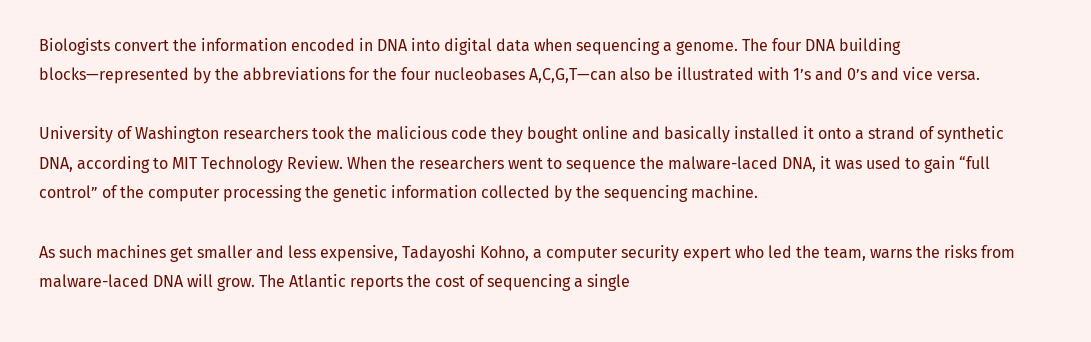Biologists convert the information encoded in DNA into digital data when sequencing a genome. The four DNA building blocks—represented by the abbreviations for the four nucleobases A,C,G,T—can also be illustrated with 1’s and 0’s and vice versa.

University of Washington researchers took the malicious code they bought online and basically installed it onto a strand of synthetic DNA, according to MIT Technology Review. When the researchers went to sequence the malware-laced DNA, it was used to gain “full control” of the computer processing the genetic information collected by the sequencing machine.

As such machines get smaller and less expensive, Tadayoshi Kohno, a computer security expert who led the team, warns the risks from malware-laced DNA will grow. The Atlantic reports the cost of sequencing a single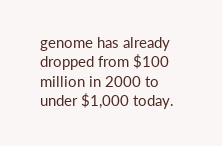genome has already dropped from $100 million in 2000 to under $1,000 today.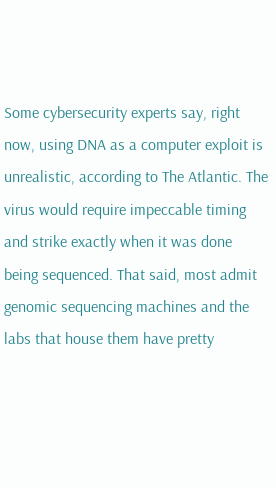Some cybersecurity experts say, right now, using DNA as a computer exploit is unrealistic, according to The Atlantic. The virus would require impeccable timing and strike exactly when it was done being sequenced. That said, most admit genomic sequencing machines and the labs that house them have pretty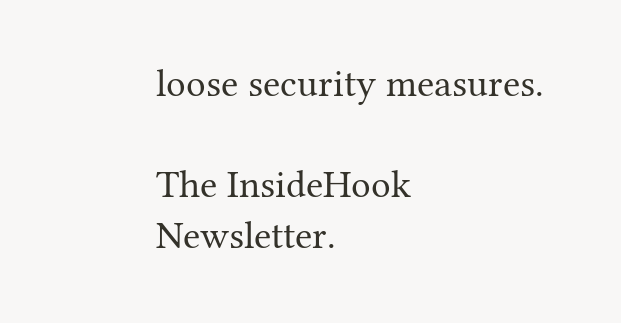loose security measures.

The InsideHook Newsletter.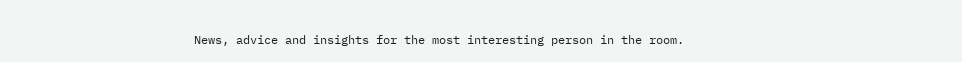News, advice and insights for the most interesting person in the room.